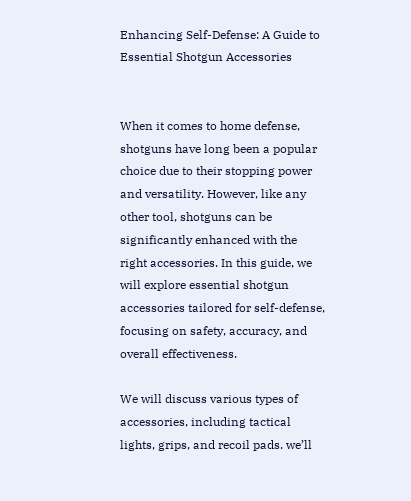Enhancing Self-Defense: A Guide to Essential Shotgun Accessories


When it comes to home defense, shotguns have long been a popular choice due to their stopping power and versatility. However, like any other tool, shotguns can be significantly enhanced with the right accessories. In this guide, we will explore essential shotgun accessories tailored for self-defense, focusing on safety, accuracy, and overall effectiveness.

We will discuss various types of accessories, including tactical lights, grips, and recoil pads. we’ll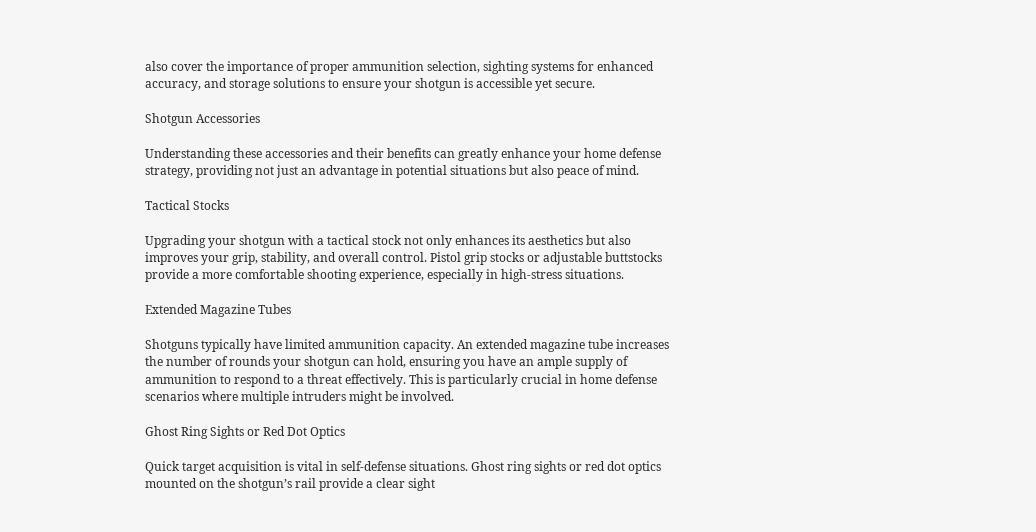also cover the importance of proper ammunition selection, sighting systems for enhanced accuracy, and storage solutions to ensure your shotgun is accessible yet secure.

Shotgun Accessories

Understanding these accessories and their benefits can greatly enhance your home defense strategy, providing not just an advantage in potential situations but also peace of mind.

Tactical Stocks

Upgrading your shotgun with a tactical stock not only enhances its aesthetics but also improves your grip, stability, and overall control. Pistol grip stocks or adjustable buttstocks provide a more comfortable shooting experience, especially in high-stress situations.

Extended Magazine Tubes

Shotguns typically have limited ammunition capacity. An extended magazine tube increases the number of rounds your shotgun can hold, ensuring you have an ample supply of ammunition to respond to a threat effectively. This is particularly crucial in home defense scenarios where multiple intruders might be involved.

Ghost Ring Sights or Red Dot Optics

Quick target acquisition is vital in self-defense situations. Ghost ring sights or red dot optics mounted on the shotgun’s rail provide a clear sight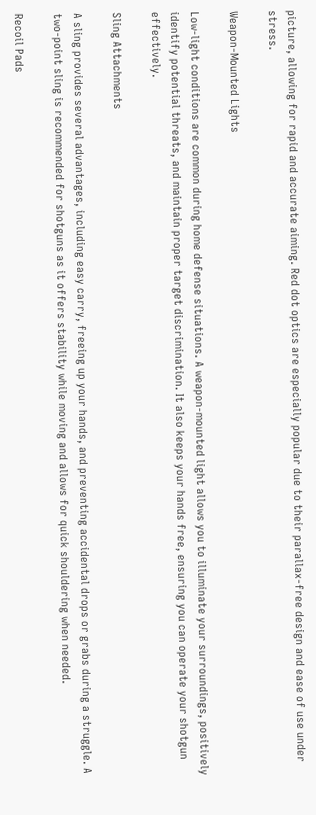picture, allowing for rapid and accurate aiming. Red dot optics are especially popular due to their parallax-free design and ease of use under stress.

Weapon-Mounted Lights

Low-light conditions are common during home defense situations. A weapon-mounted light allows you to illuminate your surroundings, positively identify potential threats, and maintain proper target discrimination. It also keeps your hands free, ensuring you can operate your shotgun effectively.

Sling Attachments

A sling provides several advantages, including easy carry, freeing up your hands, and preventing accidental drops or grabs during a struggle. A two-point sling is recommended for shotguns as it offers stability while moving and allows for quick shouldering when needed.

Recoil Pads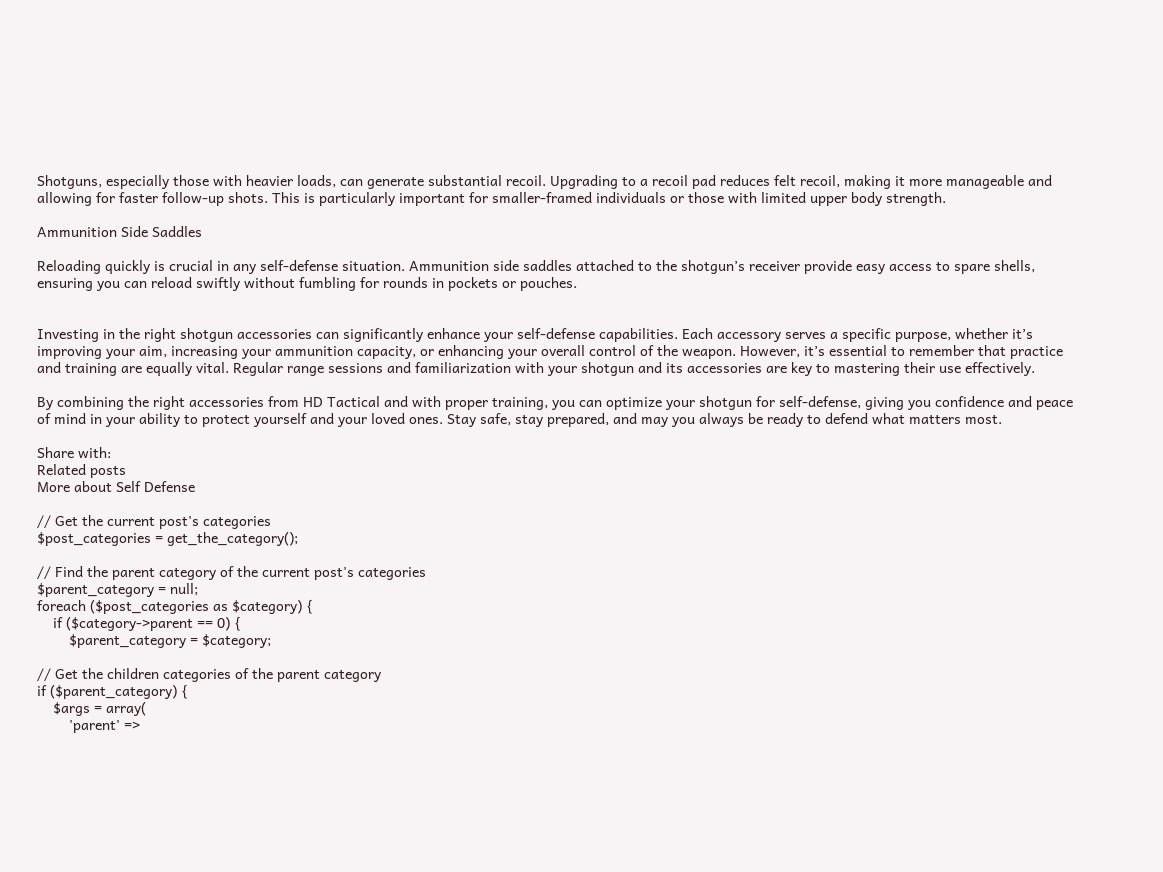Shotguns, especially those with heavier loads, can generate substantial recoil. Upgrading to a recoil pad reduces felt recoil, making it more manageable and allowing for faster follow-up shots. This is particularly important for smaller-framed individuals or those with limited upper body strength.

Ammunition Side Saddles

Reloading quickly is crucial in any self-defense situation. Ammunition side saddles attached to the shotgun’s receiver provide easy access to spare shells, ensuring you can reload swiftly without fumbling for rounds in pockets or pouches.


Investing in the right shotgun accessories can significantly enhance your self-defense capabilities. Each accessory serves a specific purpose, whether it’s improving your aim, increasing your ammunition capacity, or enhancing your overall control of the weapon. However, it’s essential to remember that practice and training are equally vital. Regular range sessions and familiarization with your shotgun and its accessories are key to mastering their use effectively.

By combining the right accessories from HD Tactical and with proper training, you can optimize your shotgun for self-defense, giving you confidence and peace of mind in your ability to protect yourself and your loved ones. Stay safe, stay prepared, and may you always be ready to defend what matters most.

Share with:
Related posts
More about Self Defense

// Get the current post's categories
$post_categories = get_the_category();

// Find the parent category of the current post's categories
$parent_category = null;
foreach ($post_categories as $category) {
    if ($category->parent == 0) {
        $parent_category = $category;

// Get the children categories of the parent category
if ($parent_category) {
    $args = array(
        'parent' =>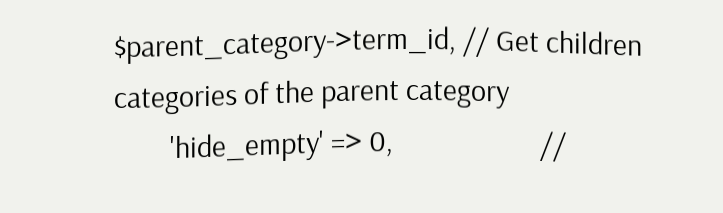$parent_category->term_id, // Get children categories of the parent category
        'hide_empty' => 0,                     //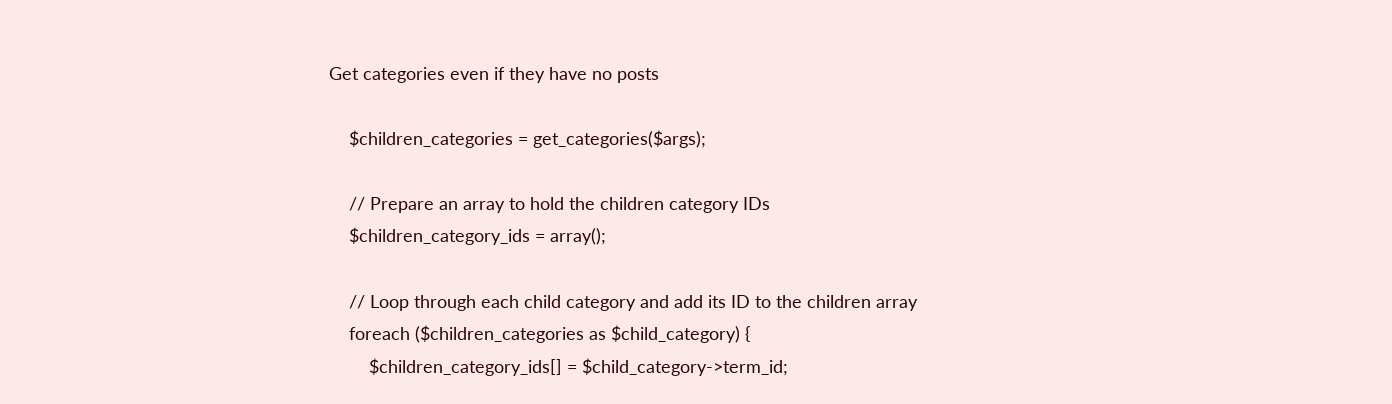Get categories even if they have no posts

    $children_categories = get_categories($args);

    // Prepare an array to hold the children category IDs
    $children_category_ids = array();

    // Loop through each child category and add its ID to the children array
    foreach ($children_categories as $child_category) {
        $children_category_ids[] = $child_category->term_id;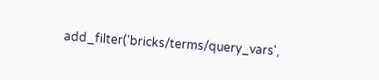add_filter('bricks/terms/query_vars',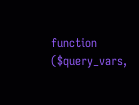function ($query_vars,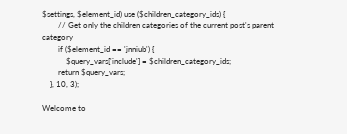$settings, $element_id) use ($children_category_ids) {
        // Get only the children categories of the current post's parent category
        if ($element_id == 'jnniub') {
            $query_vars['include'] = $children_category_ids;
        return $query_vars;
    }, 10, 3);

Welcome to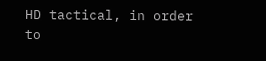HD tactical, in order to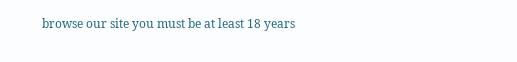browse our site you must be at least 18 years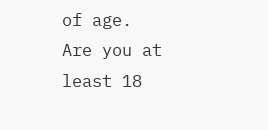of age.
Are you at least 18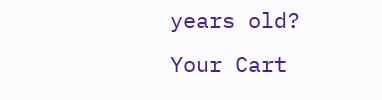years old?
Your Cart